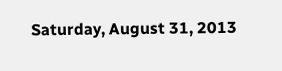Saturday, August 31, 2013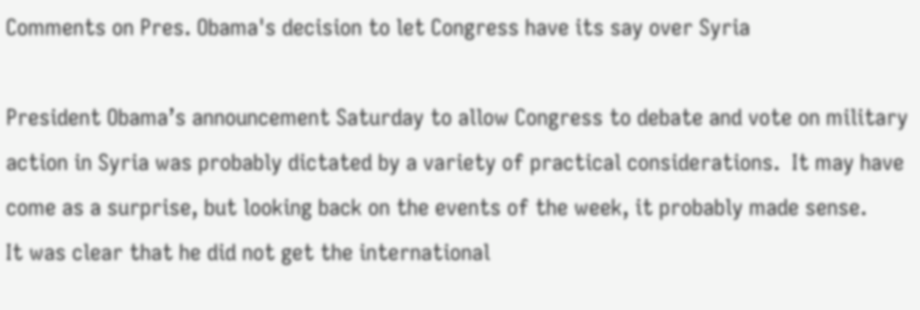Comments on Pres. Obama's decision to let Congress have its say over Syria

President Obama’s announcement Saturday to allow Congress to debate and vote on military action in Syria was probably dictated by a variety of practical considerations.  It may have come as a surprise, but looking back on the events of the week, it probably made sense.
It was clear that he did not get the international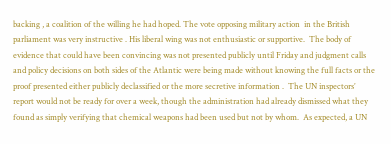backing , a coalition of the willing he had hoped. The vote opposing military action  in the British parliament was very instructive . His liberal wing was not enthusiastic or supportive.  The body of evidence that could have been convincing was not presented publicly until Friday and judgment calls and policy decisions on both sides of the Atlantic were being made without knowing the full facts or the proof presented either publicly declassified or the more secretive information .  The UN inspectors’ report would not be ready for over a week, though the administration had already dismissed what they found as simply verifying that chemical weapons had been used but not by whom.  As expected, a UN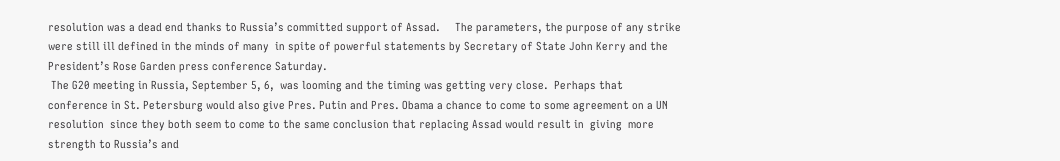resolution was a dead end thanks to Russia’s committed support of Assad.     The parameters, the purpose of any strike were still ill defined in the minds of many  in spite of powerful statements by Secretary of State John Kerry and the President’s Rose Garden press conference Saturday.
 The G20 meeting in Russia, September 5, 6,  was looming and the timing was getting very close.  Perhaps that conference in St. Petersburg would also give Pres. Putin and Pres. Obama a chance to come to some agreement on a UN resolution  since they both seem to come to the same conclusion that replacing Assad would result in  giving  more strength to Russia’s and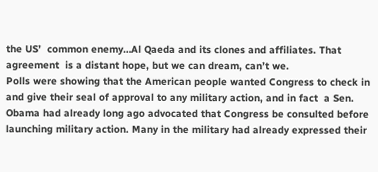the US’  common enemy…Al Qaeda and its clones and affiliates. That agreement  is a distant hope, but we can dream, can’t we.
Polls were showing that the American people wanted Congress to check in and give their seal of approval to any military action, and in fact  a Sen. Obama had already long ago advocated that Congress be consulted before launching military action. Many in the military had already expressed their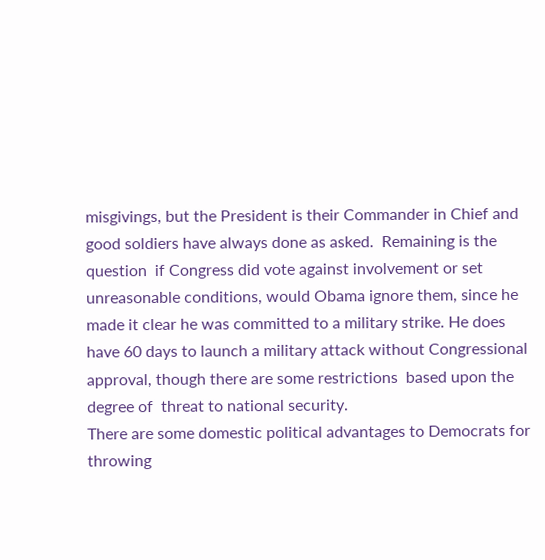misgivings, but the President is their Commander in Chief and good soldiers have always done as asked.  Remaining is the question  if Congress did vote against involvement or set unreasonable conditions, would Obama ignore them, since he made it clear he was committed to a military strike. He does have 60 days to launch a military attack without Congressional approval, though there are some restrictions  based upon the degree of  threat to national security.
There are some domestic political advantages to Democrats for throwing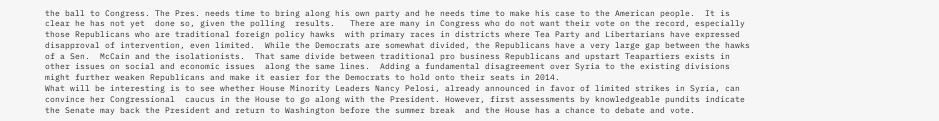the ball to Congress. The Pres. needs time to bring along his own party and he needs time to make his case to the American people.  It is clear he has not yet  done so, given the polling  results.   There are many in Congress who do not want their vote on the record, especially those Republicans who are traditional foreign policy hawks  with primary races in districts where Tea Party and Libertarians have expressed disapproval of intervention, even limited.  While the Democrats are somewhat divided, the Republicans have a very large gap between the hawks of a Sen.  McCain and the isolationists.  That same divide between traditional pro business Republicans and upstart Teapartiers exists in other issues on social and economic issues  along the same lines.  Adding a fundamental disagreement over Syria to the existing divisions might further weaken Republicans and make it easier for the Democrats to hold onto their seats in 2014.
What will be interesting is to see whether House Minority Leaders Nancy Pelosi, already announced in favor of limited strikes in Syria, can convince her Congressional  caucus in the House to go along with the President. However, first assessments by knowledgeable pundits indicate the Senate may back the President and return to Washington before the summer break  and the House has a chance to debate and vote.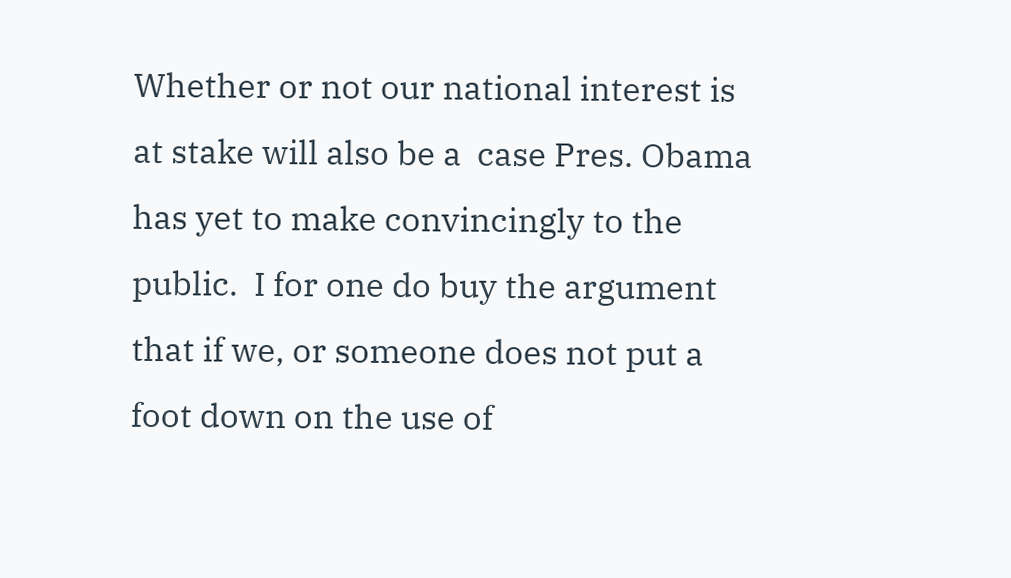Whether or not our national interest is at stake will also be a  case Pres. Obama has yet to make convincingly to the public.  I for one do buy the argument that if we, or someone does not put a foot down on the use of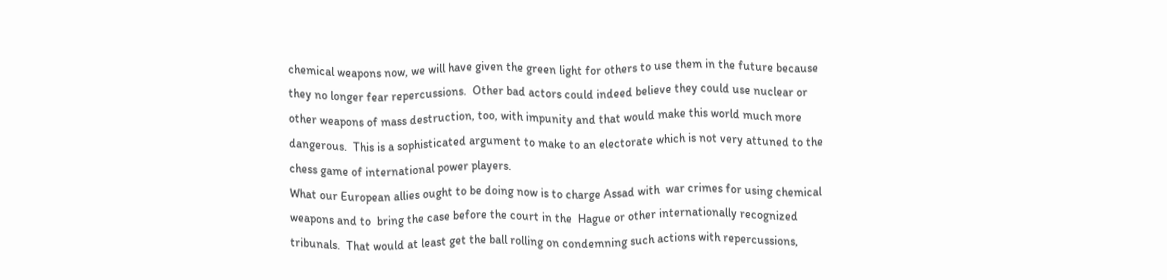chemical weapons now, we will have given the green light for others to use them in the future because they no longer fear repercussions.  Other bad actors could indeed believe they could use nuclear or other weapons of mass destruction, too, with impunity and that would make this world much more dangerous.  This is a sophisticated argument to make to an electorate which is not very attuned to the chess game of international power players.
What our European allies ought to be doing now is to charge Assad with  war crimes for using chemical weapons and to  bring the case before the court in the  Hague or other internationally recognized tribunals.  That would at least get the ball rolling on condemning such actions with repercussions,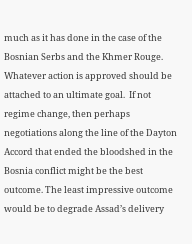much as it has done in the case of the Bosnian Serbs and the Khmer Rouge.
Whatever action is approved should be attached to an ultimate goal.  If not regime change, then perhaps negotiations along the line of the Dayton Accord that ended the bloodshed in the Bosnia conflict might be the best outcome. The least impressive outcome would be to degrade Assad’s delivery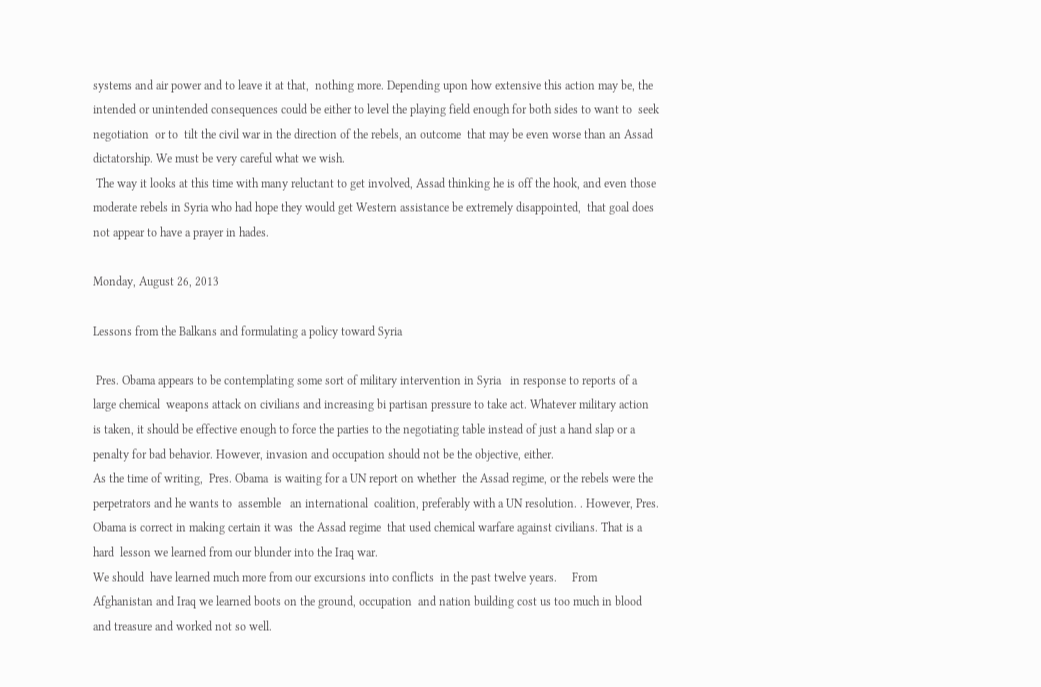systems and air power and to leave it at that,  nothing more. Depending upon how extensive this action may be, the intended or unintended consequences could be either to level the playing field enough for both sides to want to  seek negotiation  or to  tilt the civil war in the direction of the rebels, an outcome  that may be even worse than an Assad dictatorship. We must be very careful what we wish.
 The way it looks at this time with many reluctant to get involved, Assad thinking he is off the hook, and even those moderate rebels in Syria who had hope they would get Western assistance be extremely disappointed,  that goal does not appear to have a prayer in hades.

Monday, August 26, 2013

Lessons from the Balkans and formulating a policy toward Syria

 Pres. Obama appears to be contemplating some sort of military intervention in Syria   in response to reports of a large chemical  weapons attack on civilians and increasing bi partisan pressure to take act. Whatever military action is taken, it should be effective enough to force the parties to the negotiating table instead of just a hand slap or a penalty for bad behavior. However, invasion and occupation should not be the objective, either.
As the time of writing,  Pres. Obama  is waiting for a UN report on whether  the Assad regime, or the rebels were the perpetrators and he wants to  assemble   an international  coalition, preferably with a UN resolution. . However, Pres. Obama is correct in making certain it was  the Assad regime  that used chemical warfare against civilians. That is a hard  lesson we learned from our blunder into the Iraq war.
We should  have learned much more from our excursions into conflicts  in the past twelve years.     From Afghanistan and Iraq we learned boots on the ground, occupation  and nation building cost us too much in blood and treasure and worked not so well.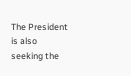The President is also  seeking the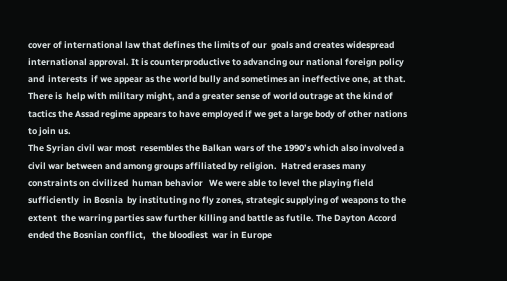cover of international law that defines the limits of our  goals and creates widespread international approval. It is counterproductive to advancing our national foreign policy and  interests  if we appear as the world bully and sometimes an ineffective one, at that. There is  help with military might, and a greater sense of world outrage at the kind of tactics the Assad regime appears to have employed if we get a large body of other nations to join us.
The Syrian civil war most  resembles the Balkan wars of the 1990’s which also involved a civil war between and among groups affiliated by religion.  Hatred erases many constraints on civilized  human behavior   We were able to level the playing field sufficiently  in Bosnia  by instituting no fly zones, strategic supplying of weapons to the extent  the warring parties saw further killing and battle as futile. The Dayton Accord ended the Bosnian conflict,   the bloodiest  war in Europe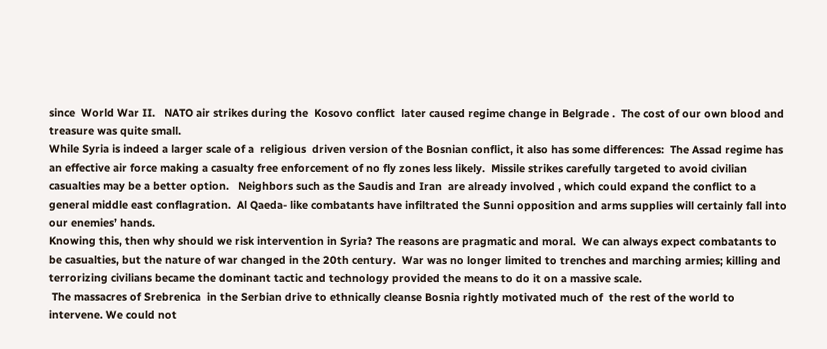since  World War II.   NATO air strikes during the  Kosovo conflict  later caused regime change in Belgrade .  The cost of our own blood and treasure was quite small.
While Syria is indeed a larger scale of a  religious  driven version of the Bosnian conflict, it also has some differences:  The Assad regime has an effective air force making a casualty free enforcement of no fly zones less likely.  Missile strikes carefully targeted to avoid civilian casualties may be a better option.   Neighbors such as the Saudis and Iran  are already involved , which could expand the conflict to a general middle east conflagration.  Al Qaeda- like combatants have infiltrated the Sunni opposition and arms supplies will certainly fall into our enemies’ hands.
Knowing this, then why should we risk intervention in Syria? The reasons are pragmatic and moral.  We can always expect combatants to be casualties, but the nature of war changed in the 20th century.  War was no longer limited to trenches and marching armies; killing and terrorizing civilians became the dominant tactic and technology provided the means to do it on a massive scale.
 The massacres of Srebrenica  in the Serbian drive to ethnically cleanse Bosnia rightly motivated much of  the rest of the world to intervene. We could not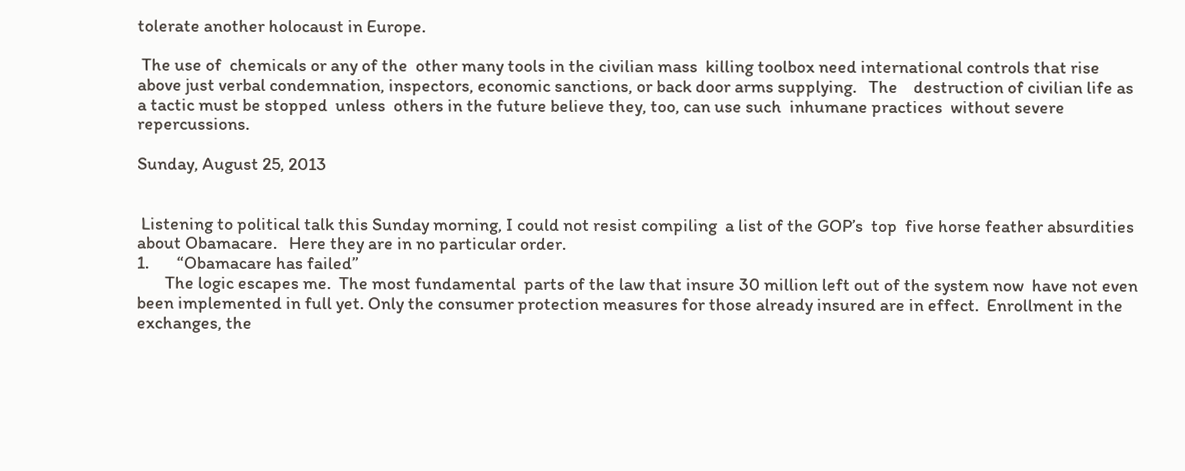tolerate another holocaust in Europe.

 The use of  chemicals or any of the  other many tools in the civilian mass  killing toolbox need international controls that rise above just verbal condemnation, inspectors, economic sanctions, or back door arms supplying.   The    destruction of civilian life as a tactic must be stopped  unless  others in the future believe they, too, can use such  inhumane practices  without severe repercussions.

Sunday, August 25, 2013


 Listening to political talk this Sunday morning, I could not resist compiling  a list of the GOP’s  top  five horse feather absurdities about Obamacare.   Here they are in no particular order.
1.       “Obamacare has failed”
       The logic escapes me.  The most fundamental  parts of the law that insure 30 million left out of the system now  have not even  been implemented in full yet. Only the consumer protection measures for those already insured are in effect.  Enrollment in the exchanges, the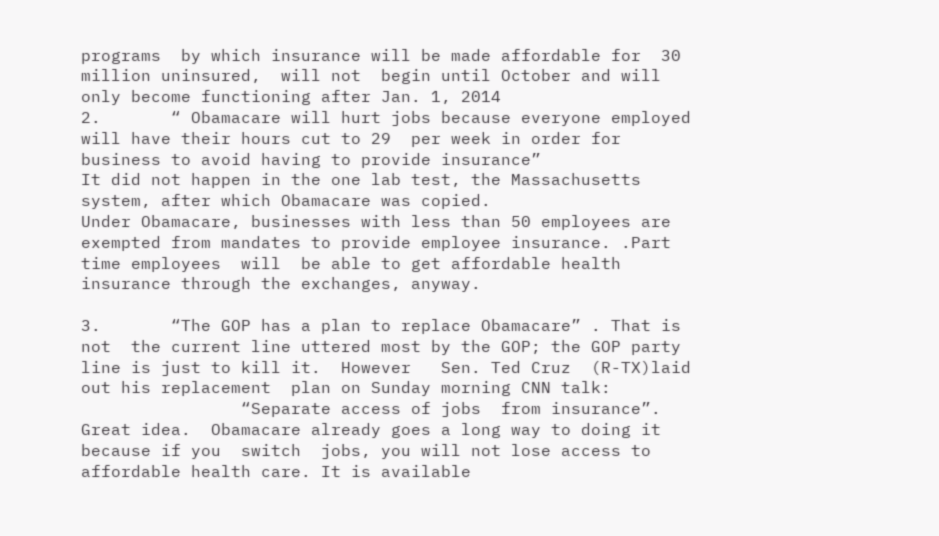programs  by which insurance will be made affordable for  30 million uninsured,  will not  begin until October and will only become functioning after Jan. 1, 2014
2.       “ Obamacare will hurt jobs because everyone employed will have their hours cut to 29  per week in order for business to avoid having to provide insurance”
It did not happen in the one lab test, the Massachusetts system, after which Obamacare was copied.
Under Obamacare, businesses with less than 50 employees are exempted from mandates to provide employee insurance. .Part time employees  will  be able to get affordable health insurance through the exchanges, anyway.

3.       “The GOP has a plan to replace Obamacare” . That is not  the current line uttered most by the GOP; the GOP party line is just to kill it.  However   Sen. Ted Cruz  (R-TX)laid out his replacement  plan on Sunday morning CNN talk:
                “Separate access of jobs  from insurance”.    Great idea.  Obamacare already goes a long way to doing it because if you  switch  jobs, you will not lose access to affordable health care. It is available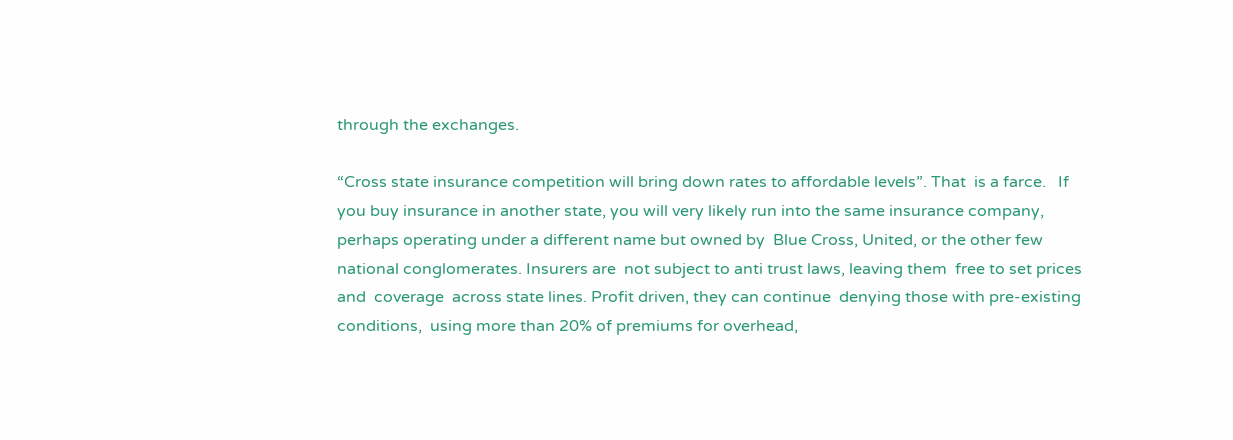through the exchanges.

“Cross state insurance competition will bring down rates to affordable levels”. That  is a farce.   If you buy insurance in another state, you will very likely run into the same insurance company, perhaps operating under a different name but owned by  Blue Cross, United, or the other few national conglomerates. Insurers are  not subject to anti trust laws, leaving them  free to set prices and  coverage  across state lines. Profit driven, they can continue  denying those with pre-existing conditions,  using more than 20% of premiums for overhead,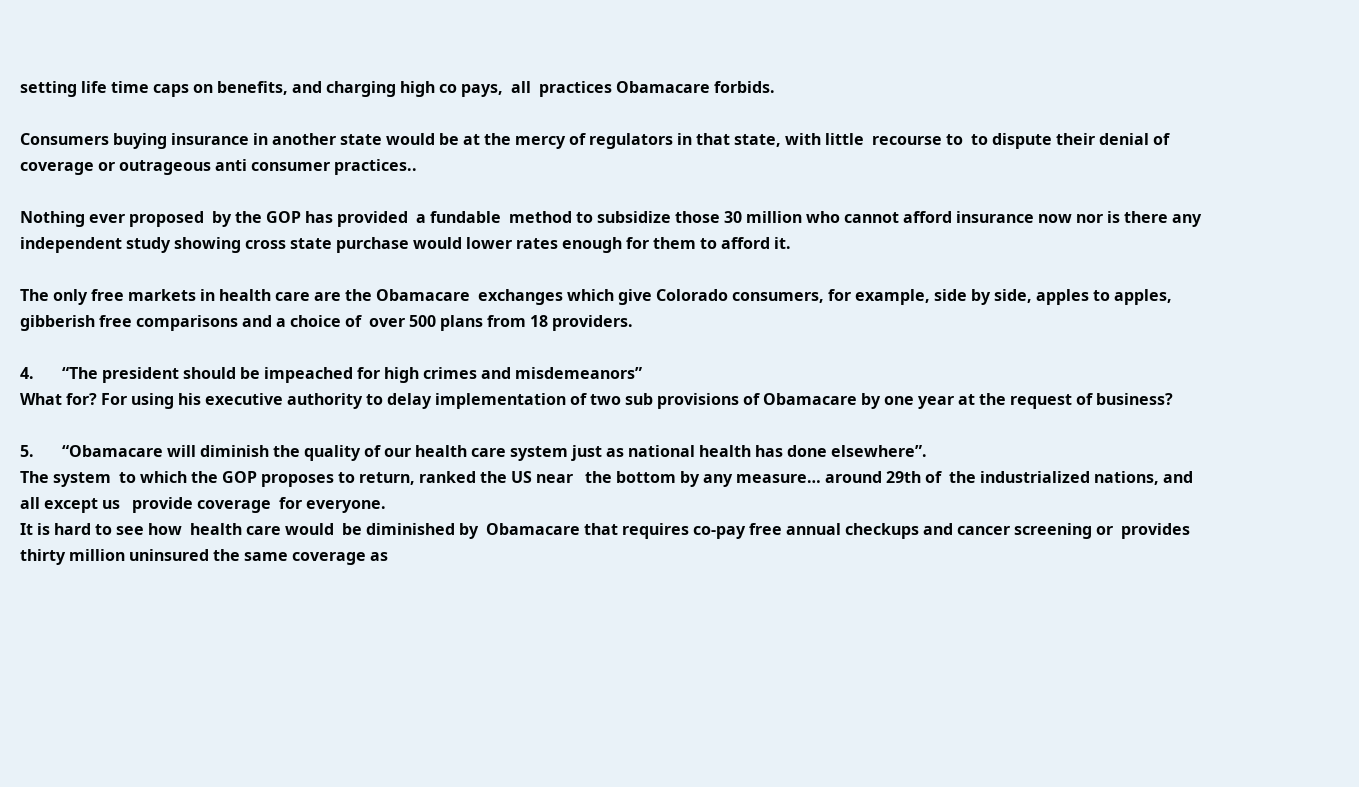setting life time caps on benefits, and charging high co pays,  all  practices Obamacare forbids.

Consumers buying insurance in another state would be at the mercy of regulators in that state, with little  recourse to  to dispute their denial of coverage or outrageous anti consumer practices..

Nothing ever proposed  by the GOP has provided  a fundable  method to subsidize those 30 million who cannot afford insurance now nor is there any independent study showing cross state purchase would lower rates enough for them to afford it.

The only free markets in health care are the Obamacare  exchanges which give Colorado consumers, for example, side by side, apples to apples, gibberish free comparisons and a choice of  over 500 plans from 18 providers.

4.       “The president should be impeached for high crimes and misdemeanors”
What for? For using his executive authority to delay implementation of two sub provisions of Obamacare by one year at the request of business?

5.       “Obamacare will diminish the quality of our health care system just as national health has done elsewhere”.
The system  to which the GOP proposes to return, ranked the US near   the bottom by any measure… around 29th of  the industrialized nations, and  all except us   provide coverage  for everyone.
It is hard to see how  health care would  be diminished by  Obamacare that requires co-pay free annual checkups and cancer screening or  provides thirty million uninsured the same coverage as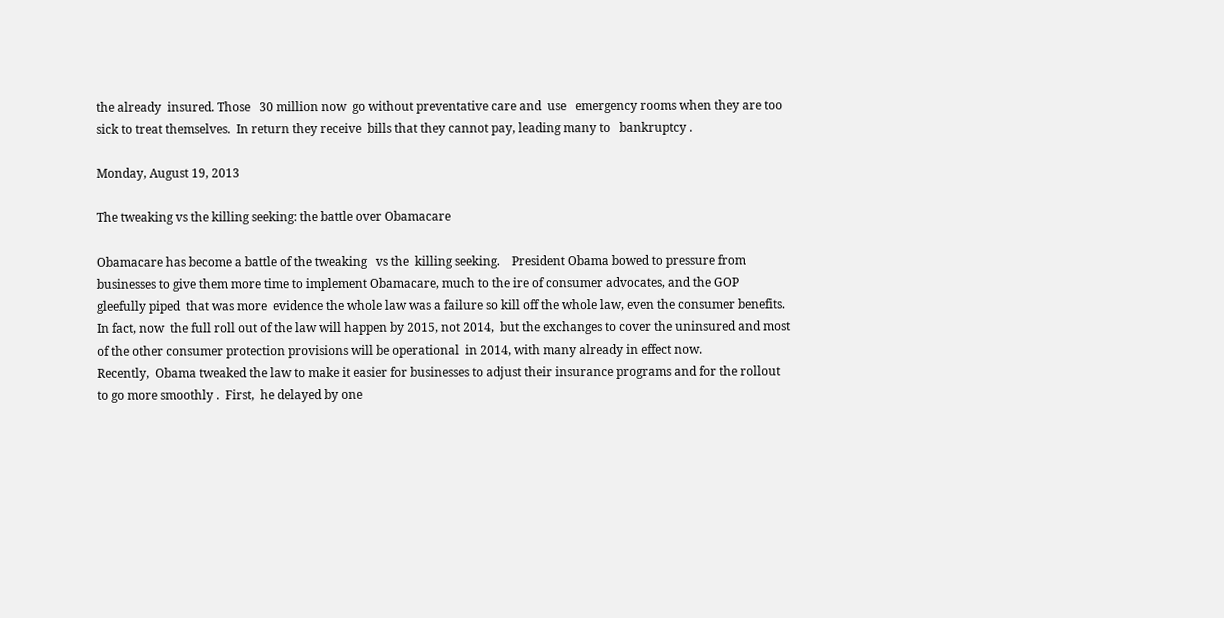the already  insured. Those   30 million now  go without preventative care and  use   emergency rooms when they are too sick to treat themselves.  In return they receive  bills that they cannot pay, leading many to   bankruptcy .

Monday, August 19, 2013

The tweaking vs the killing seeking: the battle over Obamacare

Obamacare has become a battle of the tweaking   vs the  killing seeking.    President Obama bowed to pressure from businesses to give them more time to implement Obamacare, much to the ire of consumer advocates, and the GOP gleefully piped  that was more  evidence the whole law was a failure so kill off the whole law, even the consumer benefits. In fact, now  the full roll out of the law will happen by 2015, not 2014,  but the exchanges to cover the uninsured and most of the other consumer protection provisions will be operational  in 2014, with many already in effect now.
Recently,  Obama tweaked the law to make it easier for businesses to adjust their insurance programs and for the rollout to go more smoothly .  First,  he delayed by one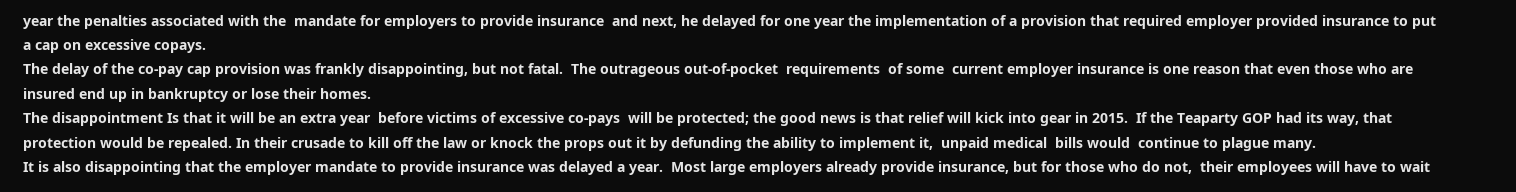year the penalties associated with the  mandate for employers to provide insurance  and next, he delayed for one year the implementation of a provision that required employer provided insurance to put a cap on excessive copays.
The delay of the co-pay cap provision was frankly disappointing, but not fatal.  The outrageous out-of-pocket  requirements  of some  current employer insurance is one reason that even those who are insured end up in bankruptcy or lose their homes.
The disappointment Is that it will be an extra year  before victims of excessive co-pays  will be protected; the good news is that relief will kick into gear in 2015.  If the Teaparty GOP had its way, that protection would be repealed. In their crusade to kill off the law or knock the props out it by defunding the ability to implement it,  unpaid medical  bills would  continue to plague many.
It is also disappointing that the employer mandate to provide insurance was delayed a year.  Most large employers already provide insurance, but for those who do not,  their employees will have to wait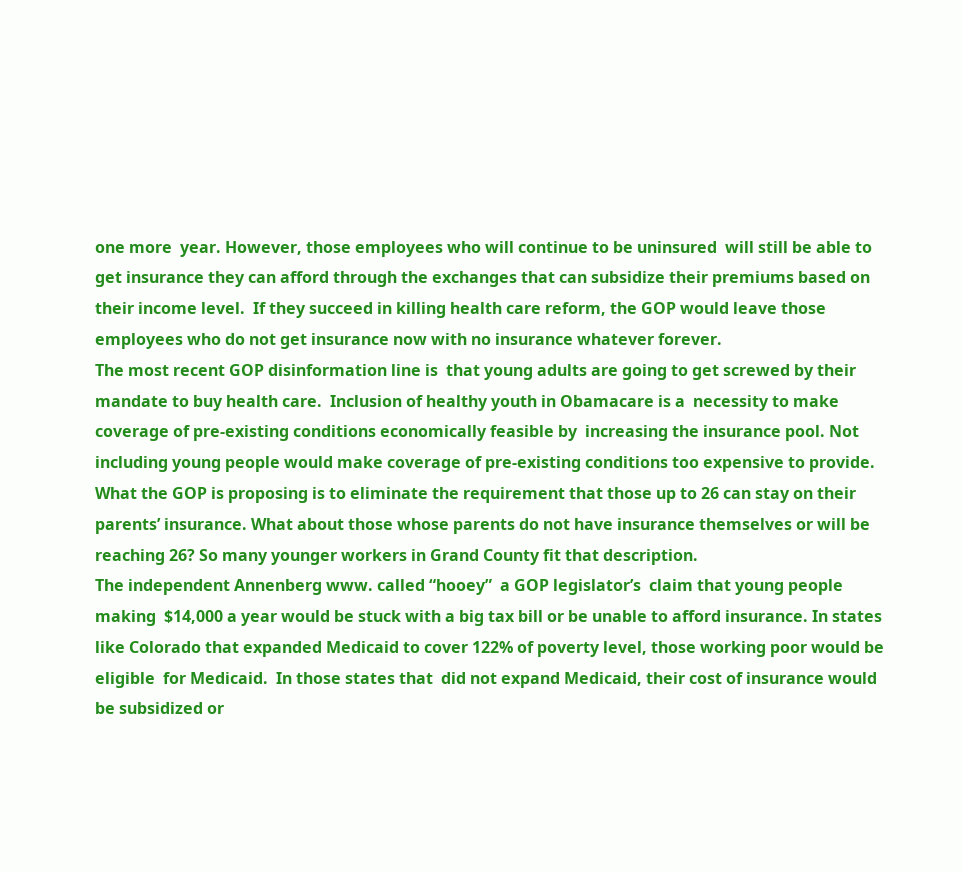one more  year. However, those employees who will continue to be uninsured  will still be able to get insurance they can afford through the exchanges that can subsidize their premiums based on  their income level.  If they succeed in killing health care reform, the GOP would leave those employees who do not get insurance now with no insurance whatever forever.
The most recent GOP disinformation line is  that young adults are going to get screwed by their mandate to buy health care.  Inclusion of healthy youth in Obamacare is a  necessity to make coverage of pre-existing conditions economically feasible by  increasing the insurance pool. Not including young people would make coverage of pre-existing conditions too expensive to provide.
What the GOP is proposing is to eliminate the requirement that those up to 26 can stay on their parents’ insurance. What about those whose parents do not have insurance themselves or will be reaching 26? So many younger workers in Grand County fit that description.
The independent Annenberg www. called “hooey”  a GOP legislator’s  claim that young people making  $14,000 a year would be stuck with a big tax bill or be unable to afford insurance. In states like Colorado that expanded Medicaid to cover 122% of poverty level, those working poor would be eligible  for Medicaid.  In those states that  did not expand Medicaid, their cost of insurance would be subsidized or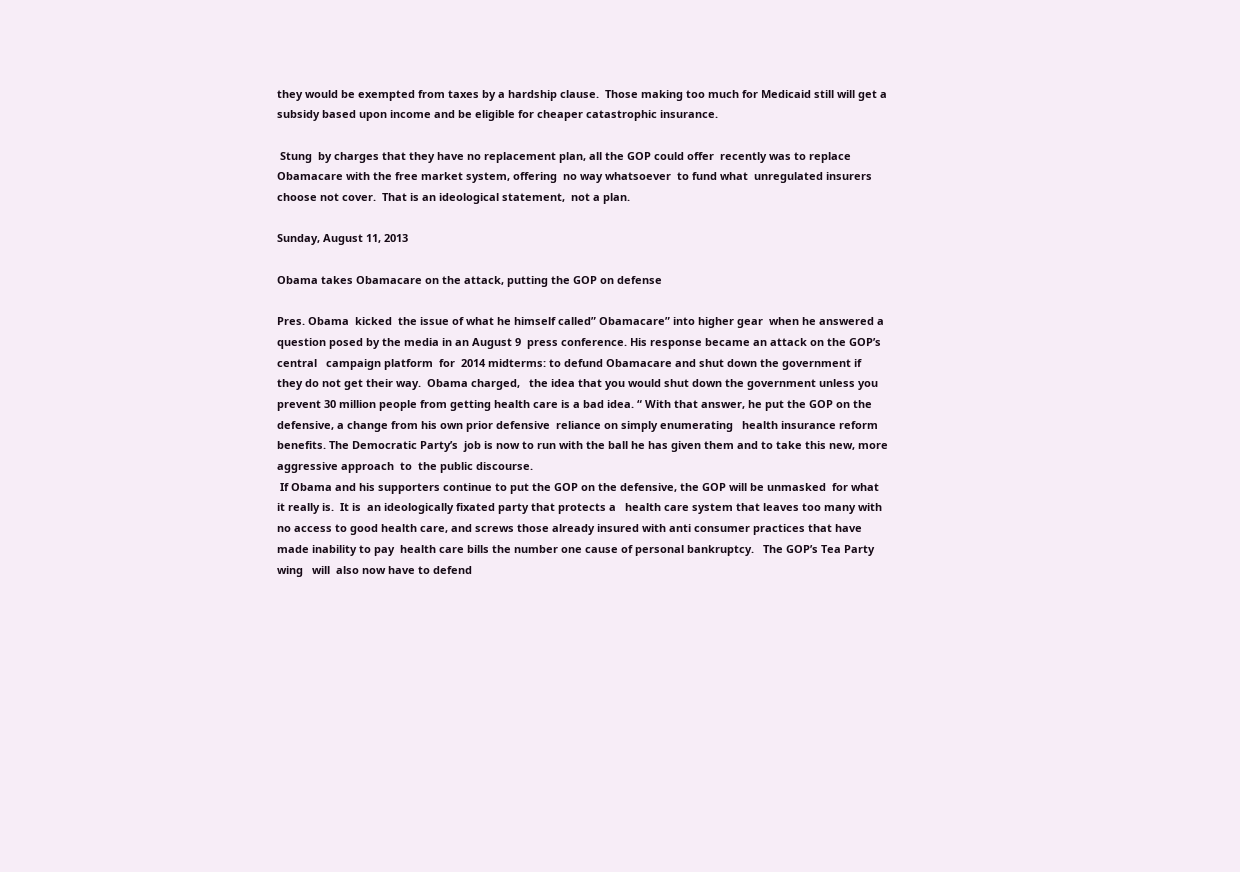they would be exempted from taxes by a hardship clause.  Those making too much for Medicaid still will get a subsidy based upon income and be eligible for cheaper catastrophic insurance.

 Stung  by charges that they have no replacement plan, all the GOP could offer  recently was to replace   Obamacare with the free market system, offering  no way whatsoever  to fund what  unregulated insurers  choose not cover.  That is an ideological statement,  not a plan.

Sunday, August 11, 2013

Obama takes Obamacare on the attack, putting the GOP on defense

Pres. Obama  kicked  the issue of what he himself called” Obamacare” into higher gear  when he answered a question posed by the media in an August 9  press conference. His response became an attack on the GOP’s  central   campaign platform  for  2014 midterms: to defund Obamacare and shut down the government if they do not get their way.  Obama charged,   the idea that you would shut down the government unless you prevent 30 million people from getting health care is a bad idea. “ With that answer, he put the GOP on the defensive, a change from his own prior defensive  reliance on simply enumerating   health insurance reform benefits. The Democratic Party’s  job is now to run with the ball he has given them and to take this new, more aggressive approach  to  the public discourse.
 If Obama and his supporters continue to put the GOP on the defensive, the GOP will be unmasked  for what it really is.  It is  an ideologically fixated party that protects a   health care system that leaves too many with no access to good health care, and screws those already insured with anti consumer practices that have made inability to pay  health care bills the number one cause of personal bankruptcy.   The GOP’s Tea Party wing   will  also now have to defend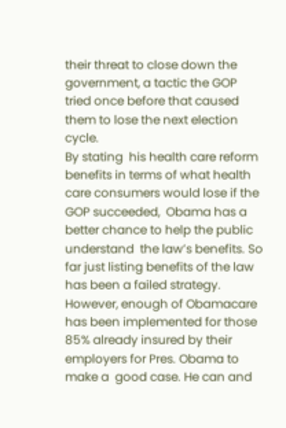their threat to close down the government, a tactic the GOP  tried once before that caused them to lose the next election cycle.
By stating  his health care reform  benefits in terms of what health care consumers would lose if the GOP succeeded,  Obama has a better chance to help the public  understand  the law’s benefits. So far just listing benefits of the law has been a failed strategy.  However, enough of Obamacare has been implemented for those 85% already insured by their employers for Pres. Obama to  make a  good case. He can and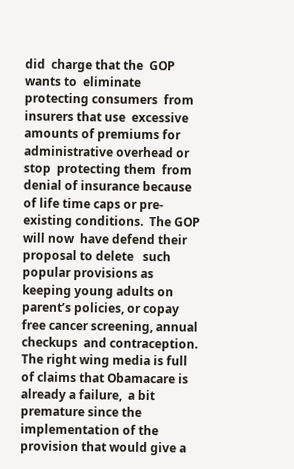did  charge that the  GOP wants to  eliminate protecting consumers  from insurers that use  excessive amounts of premiums for  administrative overhead or stop  protecting them  from denial of insurance because of life time caps or pre-existing conditions.  The GOP will now  have defend their proposal to delete   such  popular provisions as  keeping young adults on parent’s policies, or copay free cancer screening, annual checkups  and contraception.
The right wing media is full of claims that Obamacare is already a failure,  a bit premature since the implementation of the provision that would give a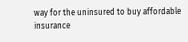way for the uninsured to buy affordable insurance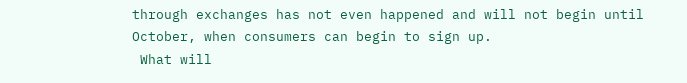through exchanges has not even happened and will not begin until October, when consumers can begin to sign up.
 What will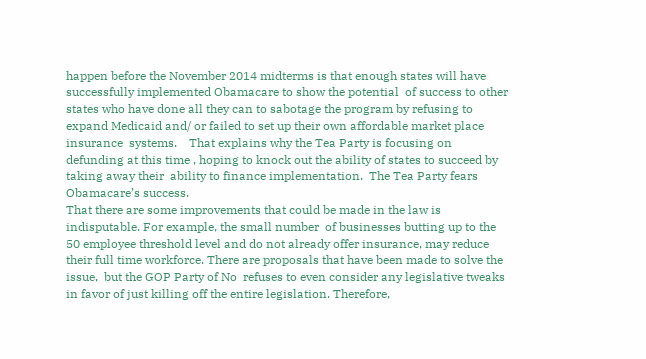happen before the November 2014 midterms is that enough states will have successfully implemented Obamacare to show the potential  of success to other states who have done all they can to sabotage the program by refusing to expand Medicaid and/ or failed to set up their own affordable market place insurance  systems.    That explains why the Tea Party is focusing on defunding at this time , hoping to knock out the ability of states to succeed by taking away their  ability to finance implementation.  The Tea Party fears Obamacare’s success.
That there are some improvements that could be made in the law is indisputable. For example, the small number  of businesses butting up to the  50 employee threshold level and do not already offer insurance, may reduce their full time workforce. There are proposals that have been made to solve the issue,  but the GOP Party of No  refuses to even consider any legislative tweaks in favor of just killing off the entire legislation. Therefore,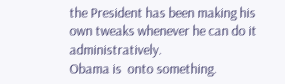the President has been making his own tweaks whenever he can do it administratively.
Obama is  onto something.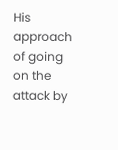His  approach  of going on the attack by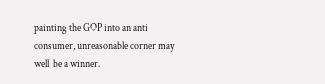painting the GOP into an anti consumer, unreasonable corner may well  be a winner.